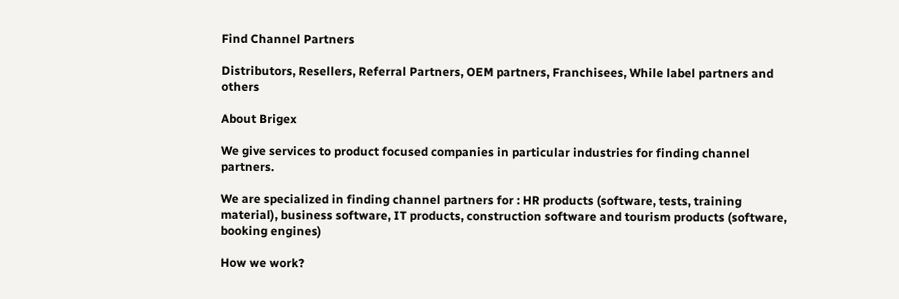Find Channel Partners

Distributors, Resellers, Referral Partners, OEM partners, Franchisees, While label partners and others

About Brigex

We give services to product focused companies in particular industries for finding channel partners.

We are specialized in finding channel partners for : HR products (software, tests, training material), business software, IT products, construction software and tourism products (software, booking engines)

How we work?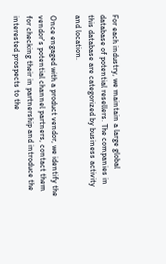For each industry, we maintain a large global database of potential resellers. The companies in this database are categorized by business activity and location.

Once engaged with a product vendor, we identify the vendor's potential channel partners, contact them for checking their in partnership and introduce the interested prospects to the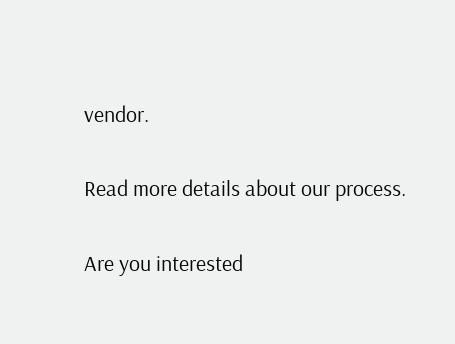vendor.

Read more details about our process.

Are you interested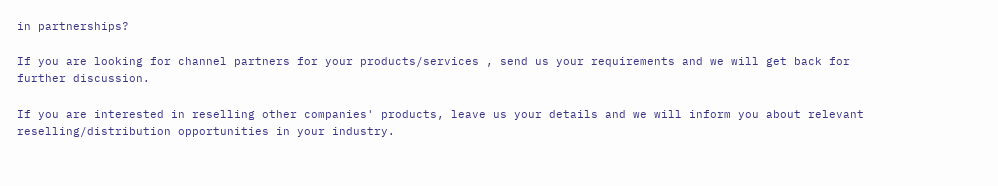in partnerships?

If you are looking for channel partners for your products/services , send us your requirements and we will get back for further discussion.

If you are interested in reselling other companies' products, leave us your details and we will inform you about relevant reselling/distribution opportunities in your industry.